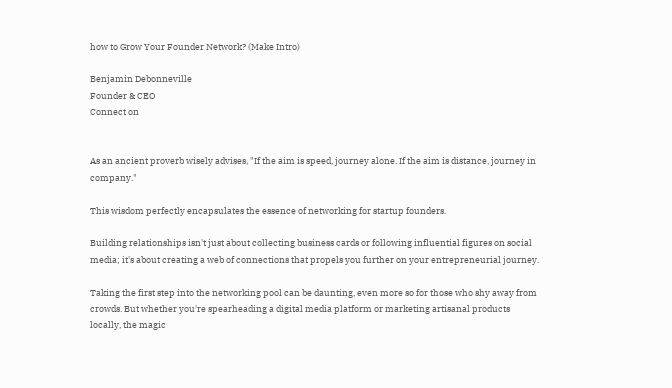how to Grow Your Founder Network? (Make Intro)

Benjamin Debonneville
Founder & CEO
Connect on


As an ancient proverb wisely advises, "If the aim is speed, journey alone. If the aim is distance, journey in company."

This wisdom perfectly encapsulates the essence of networking for startup founders.

Building relationships isn't just about collecting business cards or following influential figures on social media; it's about creating a web of connections that propels you further on your entrepreneurial journey.

Taking the first step into the networking pool can be daunting, even more so for those who shy away from crowds. But whether you're spearheading a digital media platform or marketing artisanal products locally, the magic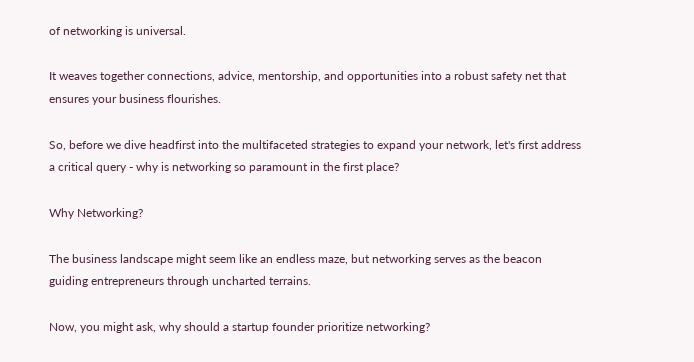of networking is universal.

It weaves together connections, advice, mentorship, and opportunities into a robust safety net that ensures your business flourishes.

So, before we dive headfirst into the multifaceted strategies to expand your network, let's first address a critical query - why is networking so paramount in the first place?

Why Networking?

The business landscape might seem like an endless maze, but networking serves as the beacon guiding entrepreneurs through uncharted terrains.

Now, you might ask, why should a startup founder prioritize networking?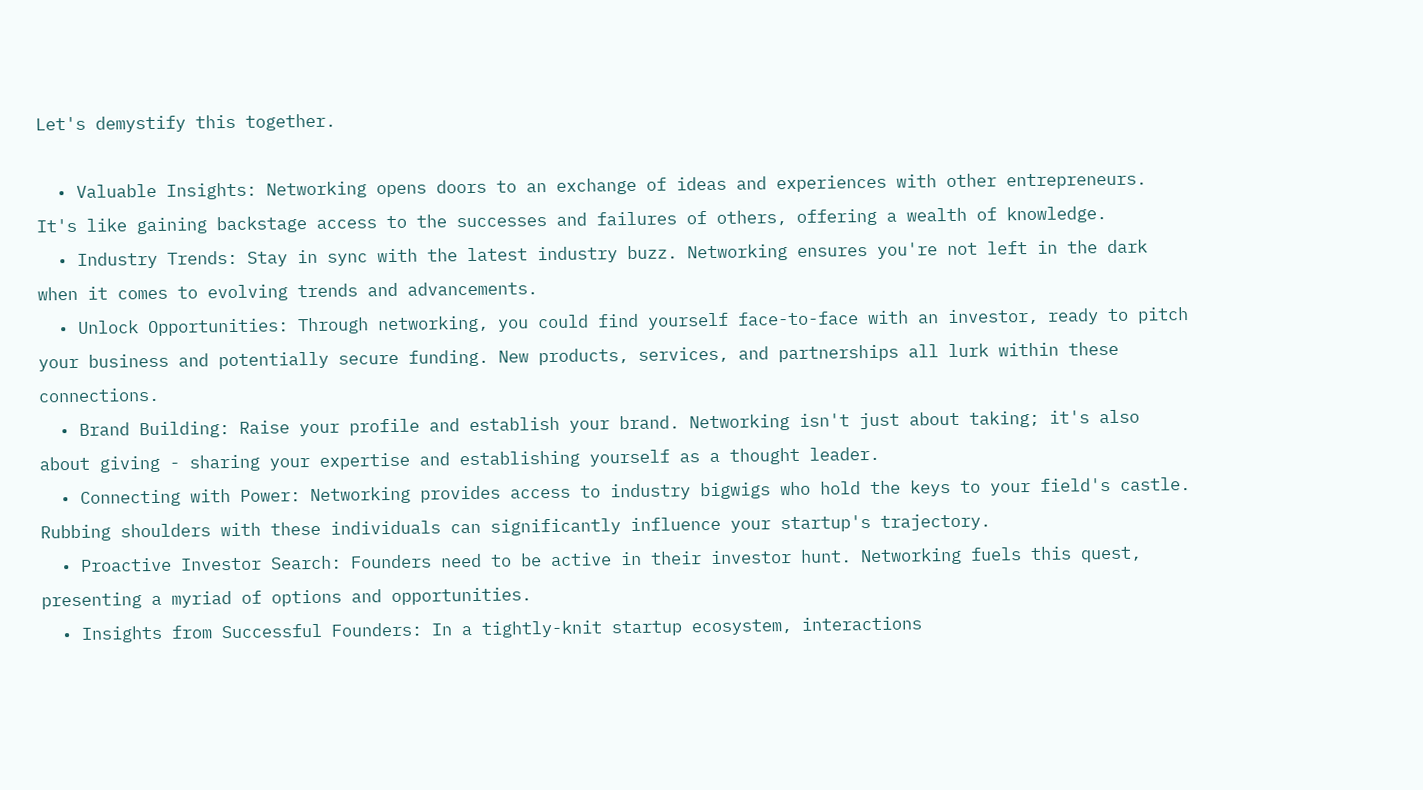Let's demystify this together.

  • Valuable Insights: Networking opens doors to an exchange of ideas and experiences with other entrepreneurs. It's like gaining backstage access to the successes and failures of others, offering a wealth of knowledge.
  • Industry Trends: Stay in sync with the latest industry buzz. Networking ensures you're not left in the dark when it comes to evolving trends and advancements.
  • Unlock Opportunities: Through networking, you could find yourself face-to-face with an investor, ready to pitch your business and potentially secure funding. New products, services, and partnerships all lurk within these connections.
  • Brand Building: Raise your profile and establish your brand. Networking isn't just about taking; it's also about giving - sharing your expertise and establishing yourself as a thought leader.
  • Connecting with Power: Networking provides access to industry bigwigs who hold the keys to your field's castle. Rubbing shoulders with these individuals can significantly influence your startup's trajectory.
  • Proactive Investor Search: Founders need to be active in their investor hunt. Networking fuels this quest, presenting a myriad of options and opportunities.
  • Insights from Successful Founders: In a tightly-knit startup ecosystem, interactions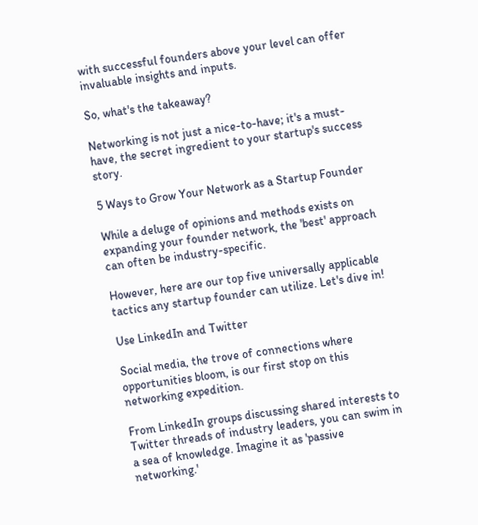with successful founders above your level can offer invaluable insights and inputs.

So, what's the takeaway?

Networking is not just a nice-to-have; it's a must-have, the secret ingredient to your startup's success story.

5 Ways to Grow Your Network as a Startup Founder

While a deluge of opinions and methods exists on expanding your founder network, the 'best' approach can often be industry-specific.

However, here are our top five universally applicable tactics any startup founder can utilize. Let's dive in!

Use LinkedIn and Twitter

Social media, the trove of connections where opportunities bloom, is our first stop on this networking expedition.

From LinkedIn groups discussing shared interests to Twitter threads of industry leaders, you can swim in a sea of knowledge. Imagine it as 'passive networking.'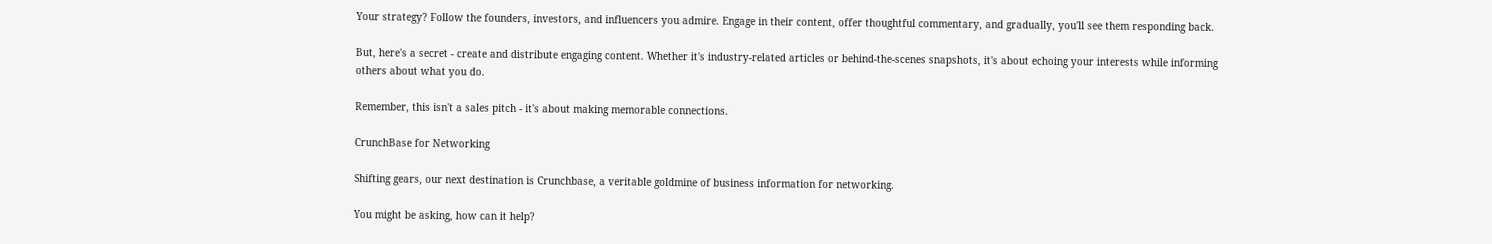Your strategy? Follow the founders, investors, and influencers you admire. Engage in their content, offer thoughtful commentary, and gradually, you'll see them responding back.

But, here's a secret - create and distribute engaging content. Whether it's industry-related articles or behind-the-scenes snapshots, it's about echoing your interests while informing others about what you do.

Remember, this isn't a sales pitch - it's about making memorable connections.

CrunchBase for Networking

Shifting gears, our next destination is Crunchbase, a veritable goldmine of business information for networking.

You might be asking, how can it help?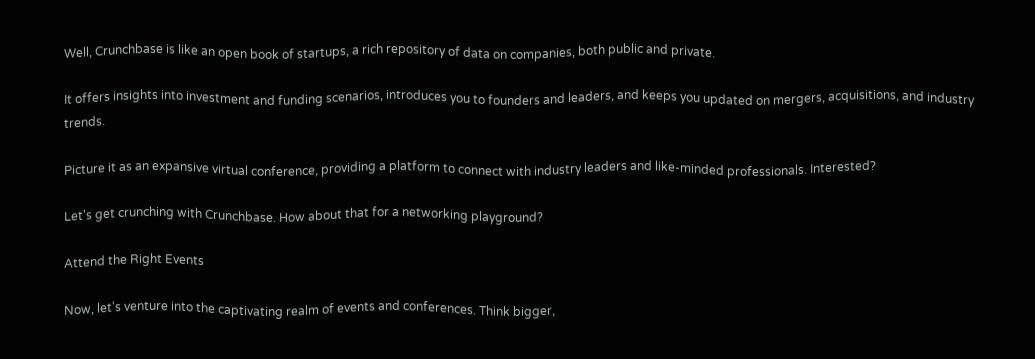Well, Crunchbase is like an open book of startups, a rich repository of data on companies, both public and private.

It offers insights into investment and funding scenarios, introduces you to founders and leaders, and keeps you updated on mergers, acquisitions, and industry trends.

Picture it as an expansive virtual conference, providing a platform to connect with industry leaders and like-minded professionals. Interested?

Let's get crunching with Crunchbase. How about that for a networking playground?

Attend the Right Events

Now, let's venture into the captivating realm of events and conferences. Think bigger,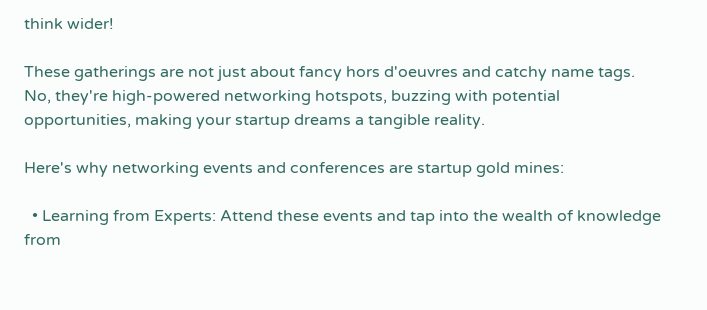think wider!

These gatherings are not just about fancy hors d'oeuvres and catchy name tags. No, they're high-powered networking hotspots, buzzing with potential opportunities, making your startup dreams a tangible reality.

Here's why networking events and conferences are startup gold mines:

  • Learning from Experts: Attend these events and tap into the wealth of knowledge from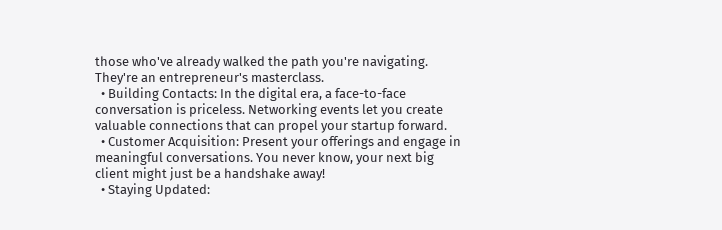those who've already walked the path you're navigating. They're an entrepreneur's masterclass.
  • Building Contacts: In the digital era, a face-to-face conversation is priceless. Networking events let you create valuable connections that can propel your startup forward.
  • Customer Acquisition: Present your offerings and engage in meaningful conversations. You never know, your next big client might just be a handshake away!
  • Staying Updated: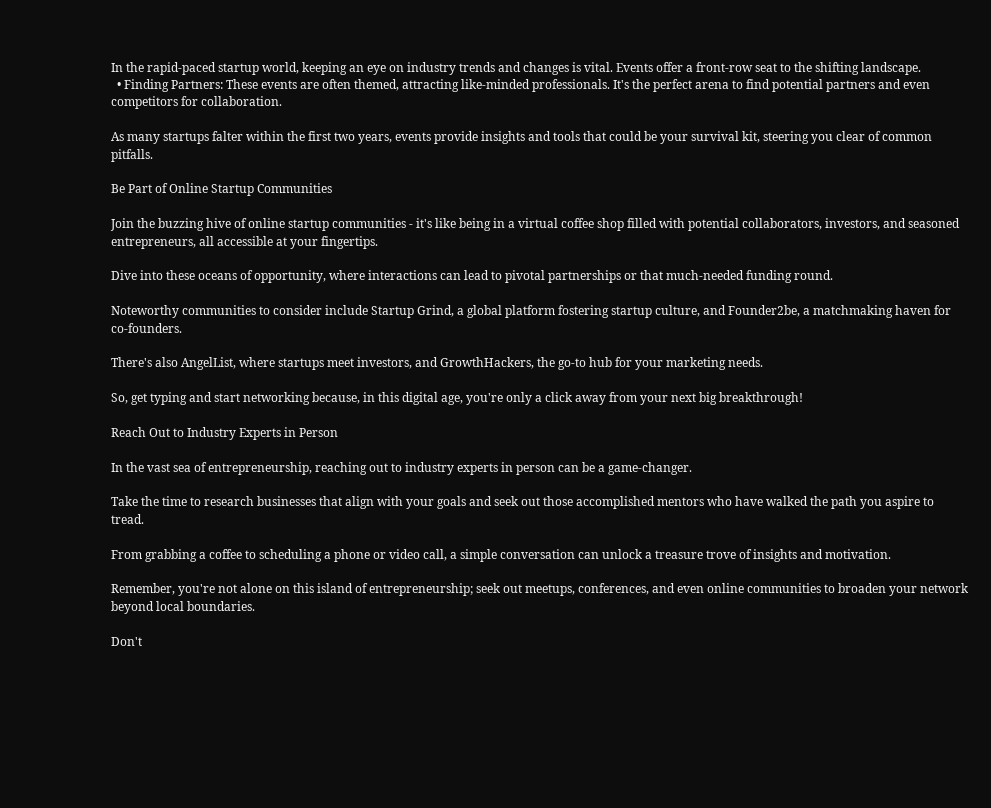In the rapid-paced startup world, keeping an eye on industry trends and changes is vital. Events offer a front-row seat to the shifting landscape.
  • Finding Partners: These events are often themed, attracting like-minded professionals. It's the perfect arena to find potential partners and even competitors for collaboration.

As many startups falter within the first two years, events provide insights and tools that could be your survival kit, steering you clear of common pitfalls.

Be Part of Online Startup Communities

Join the buzzing hive of online startup communities - it's like being in a virtual coffee shop filled with potential collaborators, investors, and seasoned entrepreneurs, all accessible at your fingertips.

Dive into these oceans of opportunity, where interactions can lead to pivotal partnerships or that much-needed funding round.

Noteworthy communities to consider include Startup Grind, a global platform fostering startup culture, and Founder2be, a matchmaking haven for co-founders.

There's also AngelList, where startups meet investors, and GrowthHackers, the go-to hub for your marketing needs.

So, get typing and start networking because, in this digital age, you're only a click away from your next big breakthrough!

Reach Out to Industry Experts in Person

In the vast sea of entrepreneurship, reaching out to industry experts in person can be a game-changer.

Take the time to research businesses that align with your goals and seek out those accomplished mentors who have walked the path you aspire to tread.

From grabbing a coffee to scheduling a phone or video call, a simple conversation can unlock a treasure trove of insights and motivation.

Remember, you're not alone on this island of entrepreneurship; seek out meetups, conferences, and even online communities to broaden your network beyond local boundaries.

Don't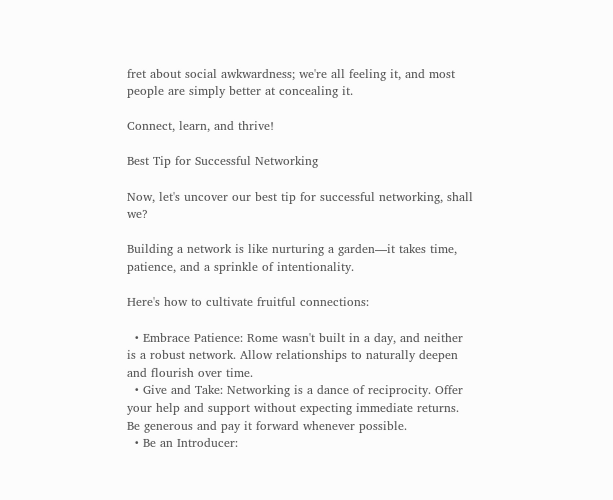fret about social awkwardness; we're all feeling it, and most people are simply better at concealing it.

Connect, learn, and thrive!

Best Tip for Successful Networking

Now, let's uncover our best tip for successful networking, shall we?

Building a network is like nurturing a garden—it takes time, patience, and a sprinkle of intentionality.

Here's how to cultivate fruitful connections:

  • Embrace Patience: Rome wasn't built in a day, and neither is a robust network. Allow relationships to naturally deepen and flourish over time.
  • Give and Take: Networking is a dance of reciprocity. Offer your help and support without expecting immediate returns. Be generous and pay it forward whenever possible.
  • Be an Introducer: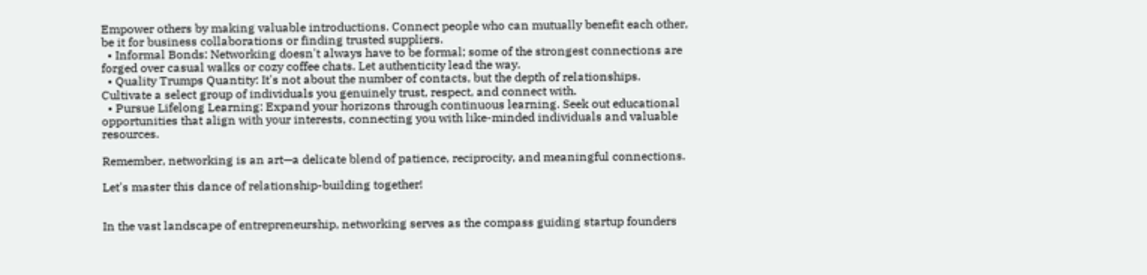Empower others by making valuable introductions. Connect people who can mutually benefit each other, be it for business collaborations or finding trusted suppliers.
  • Informal Bonds: Networking doesn't always have to be formal; some of the strongest connections are forged over casual walks or cozy coffee chats. Let authenticity lead the way.
  • Quality Trumps Quantity: It's not about the number of contacts, but the depth of relationships. Cultivate a select group of individuals you genuinely trust, respect, and connect with.
  • Pursue Lifelong Learning: Expand your horizons through continuous learning. Seek out educational opportunities that align with your interests, connecting you with like-minded individuals and valuable resources.

Remember, networking is an art—a delicate blend of patience, reciprocity, and meaningful connections.

Let's master this dance of relationship-building together!


In the vast landscape of entrepreneurship, networking serves as the compass guiding startup founders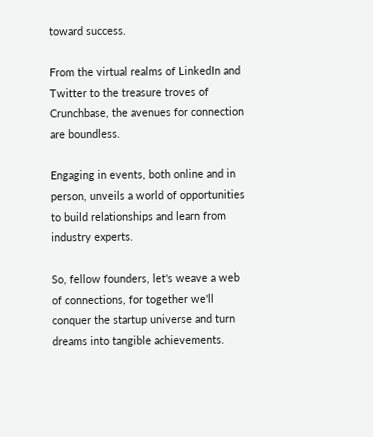toward success.

From the virtual realms of LinkedIn and Twitter to the treasure troves of Crunchbase, the avenues for connection are boundless.

Engaging in events, both online and in person, unveils a world of opportunities to build relationships and learn from industry experts.

So, fellow founders, let's weave a web of connections, for together we'll conquer the startup universe and turn dreams into tangible achievements.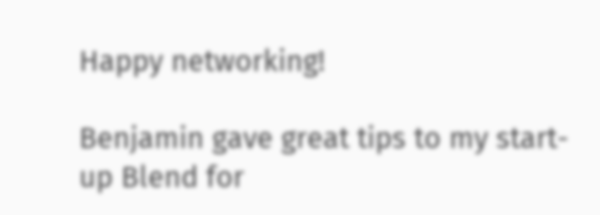Happy networking!

Benjamin gave great tips to my start-up Blend for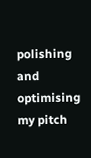polishing and optimising my pitch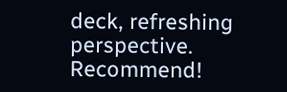deck, refreshing perspective. Recommend!